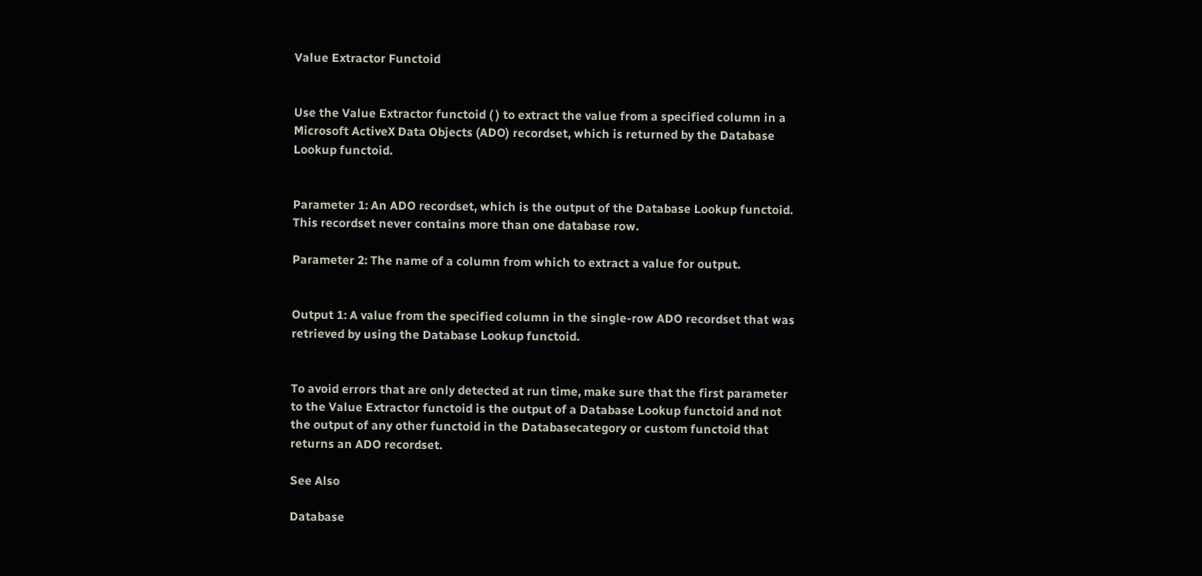Value Extractor Functoid


Use the Value Extractor functoid ( ) to extract the value from a specified column in a Microsoft ActiveX Data Objects (ADO) recordset, which is returned by the Database Lookup functoid.


Parameter 1: An ADO recordset, which is the output of the Database Lookup functoid. This recordset never contains more than one database row.

Parameter 2: The name of a column from which to extract a value for output.


Output 1: A value from the specified column in the single-row ADO recordset that was retrieved by using the Database Lookup functoid.


To avoid errors that are only detected at run time, make sure that the first parameter to the Value Extractor functoid is the output of a Database Lookup functoid and not the output of any other functoid in the Databasecategory or custom functoid that returns an ADO recordset.

See Also

Database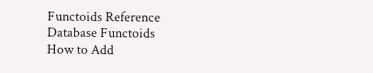Functoids Reference
Database Functoids
How to Add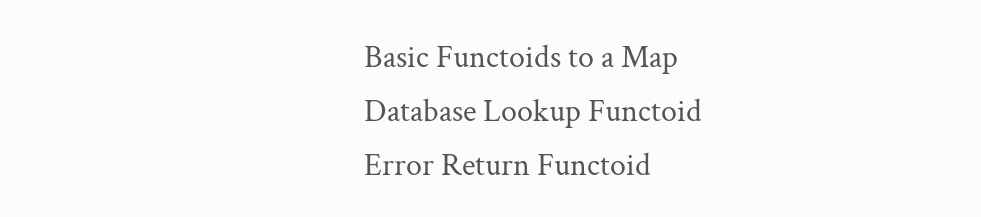Basic Functoids to a Map
Database Lookup Functoid
Error Return Functoid